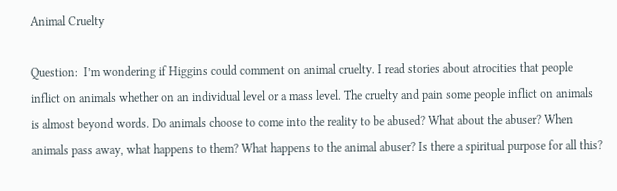Animal Cruelty

Question:  I’m wondering if Higgins could comment on animal cruelty. I read stories about atrocities that people inflict on animals whether on an individual level or a mass level. The cruelty and pain some people inflict on animals is almost beyond words. Do animals choose to come into the reality to be abused? What about the abuser? When animals pass away, what happens to them? What happens to the animal abuser? Is there a spiritual purpose for all this?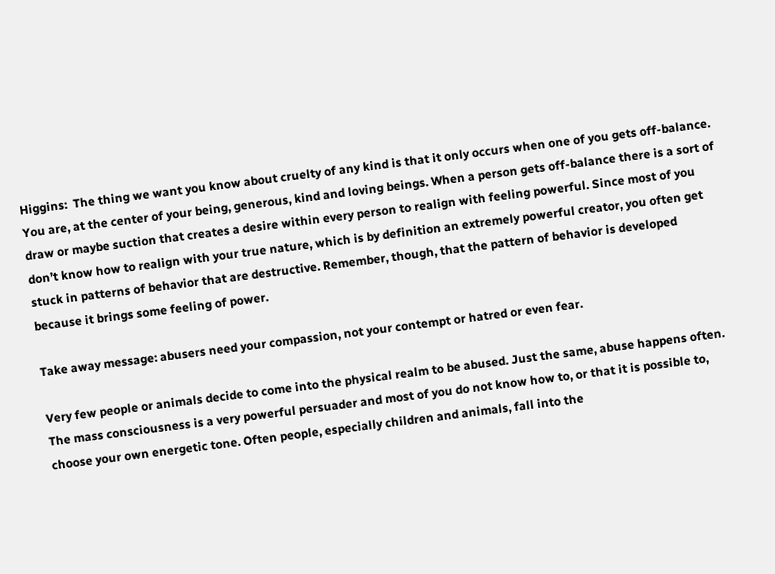Higgins:  The thing we want you know about cruelty of any kind is that it only occurs when one of you gets off-balance. You are, at the center of your being, generous, kind and loving beings. When a person gets off-balance there is a sort of draw or maybe suction that creates a desire within every person to realign with feeling powerful. Since most of you don’t know how to realign with your true nature, which is by definition an extremely powerful creator, you often get stuck in patterns of behavior that are destructive. Remember, though, that the pattern of behavior is developed because it brings some feeling of power.

Take away message: abusers need your compassion, not your contempt or hatred or even fear.

Very few people or animals decide to come into the physical realm to be abused. Just the same, abuse happens often. The mass consciousness is a very powerful persuader and most of you do not know how to, or that it is possible to, choose your own energetic tone. Often people, especially children and animals, fall into the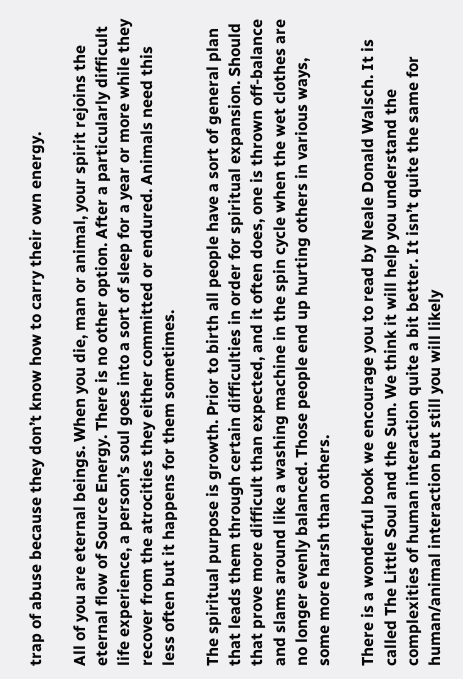trap of abuse because they don’t know how to carry their own energy.

All of you are eternal beings. When you die, man or animal, your spirit rejoins the eternal flow of Source Energy. There is no other option. After a particularly difficult life experience, a person’s soul goes into a sort of sleep for a year or more while they recover from the atrocities they either committed or endured. Animals need this less often but it happens for them sometimes.

The spiritual purpose is growth. Prior to birth all people have a sort of general plan that leads them through certain difficulties in order for spiritual expansion. Should that prove more difficult than expected, and it often does, one is thrown off-balance and slams around like a washing machine in the spin cycle when the wet clothes are no longer evenly balanced. Those people end up hurting others in various ways, some more harsh than others.

There is a wonderful book we encourage you to read by Neale Donald Walsch. It is called The Little Soul and the Sun. We think it will help you understand the complexities of human interaction quite a bit better. It isn’t quite the same for human/animal interaction but still you will likely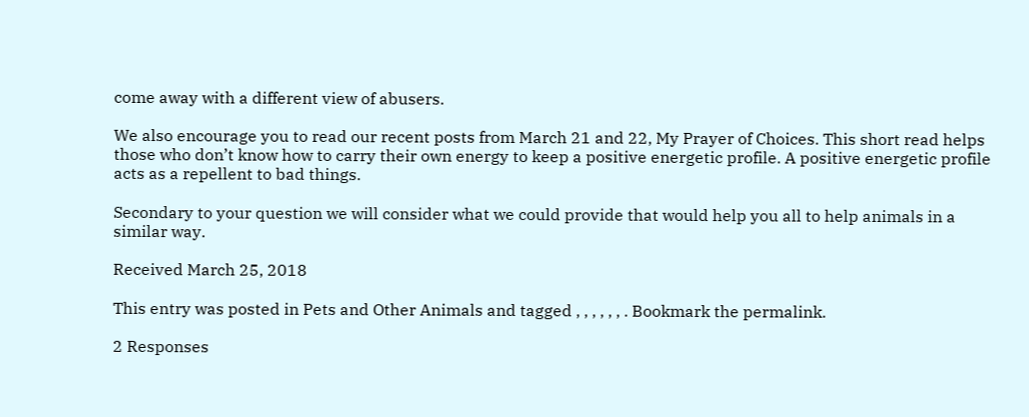come away with a different view of abusers.

We also encourage you to read our recent posts from March 21 and 22, My Prayer of Choices. This short read helps those who don’t know how to carry their own energy to keep a positive energetic profile. A positive energetic profile acts as a repellent to bad things.

Secondary to your question we will consider what we could provide that would help you all to help animals in a similar way.

Received March 25, 2018

This entry was posted in Pets and Other Animals and tagged , , , , , , . Bookmark the permalink.

2 Responses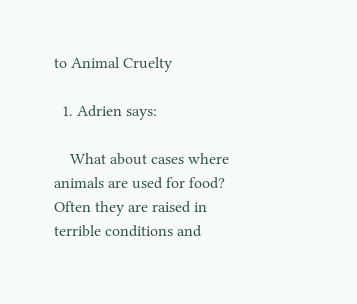to Animal Cruelty

  1. Adrien says:

    What about cases where animals are used for food? Often they are raised in terrible conditions and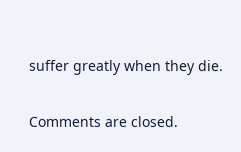suffer greatly when they die.

Comments are closed.